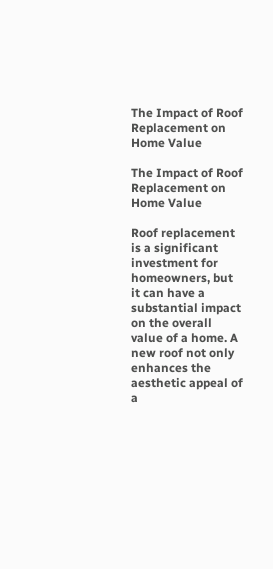The Impact of Roof Replacement on Home Value

The Impact of Roof Replacement on Home Value

Roof replacement is a significant investment for homeowners, but it can have a substantial impact on the overall value of a home. A new roof not only enhances the aesthetic appeal of a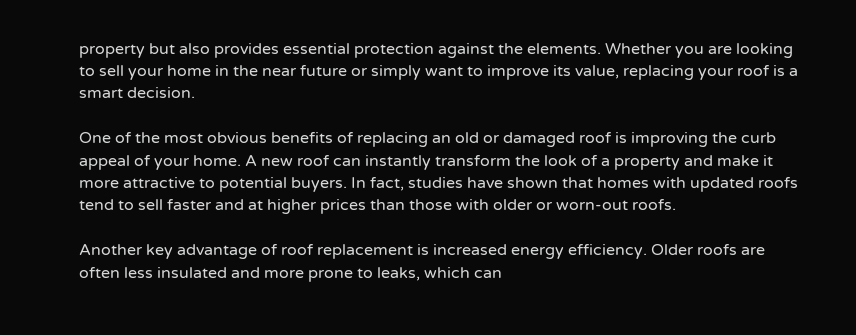property but also provides essential protection against the elements. Whether you are looking to sell your home in the near future or simply want to improve its value, replacing your roof is a smart decision.

One of the most obvious benefits of replacing an old or damaged roof is improving the curb appeal of your home. A new roof can instantly transform the look of a property and make it more attractive to potential buyers. In fact, studies have shown that homes with updated roofs tend to sell faster and at higher prices than those with older or worn-out roofs.

Another key advantage of roof replacement is increased energy efficiency. Older roofs are often less insulated and more prone to leaks, which can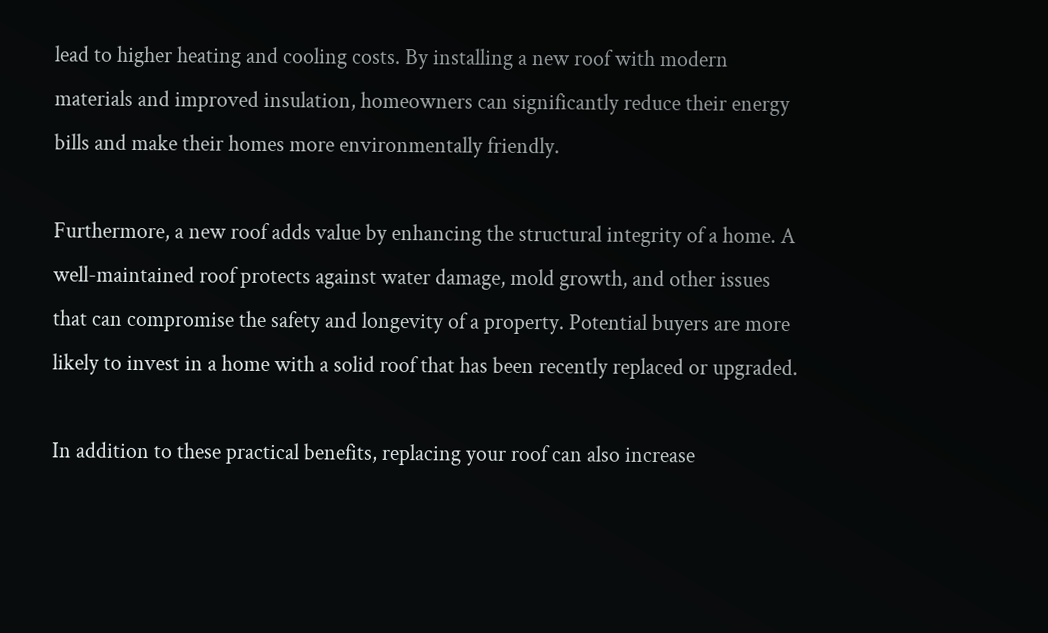lead to higher heating and cooling costs. By installing a new roof with modern materials and improved insulation, homeowners can significantly reduce their energy bills and make their homes more environmentally friendly.

Furthermore, a new roof adds value by enhancing the structural integrity of a home. A well-maintained roof protects against water damage, mold growth, and other issues that can compromise the safety and longevity of a property. Potential buyers are more likely to invest in a home with a solid roof that has been recently replaced or upgraded.

In addition to these practical benefits, replacing your roof can also increase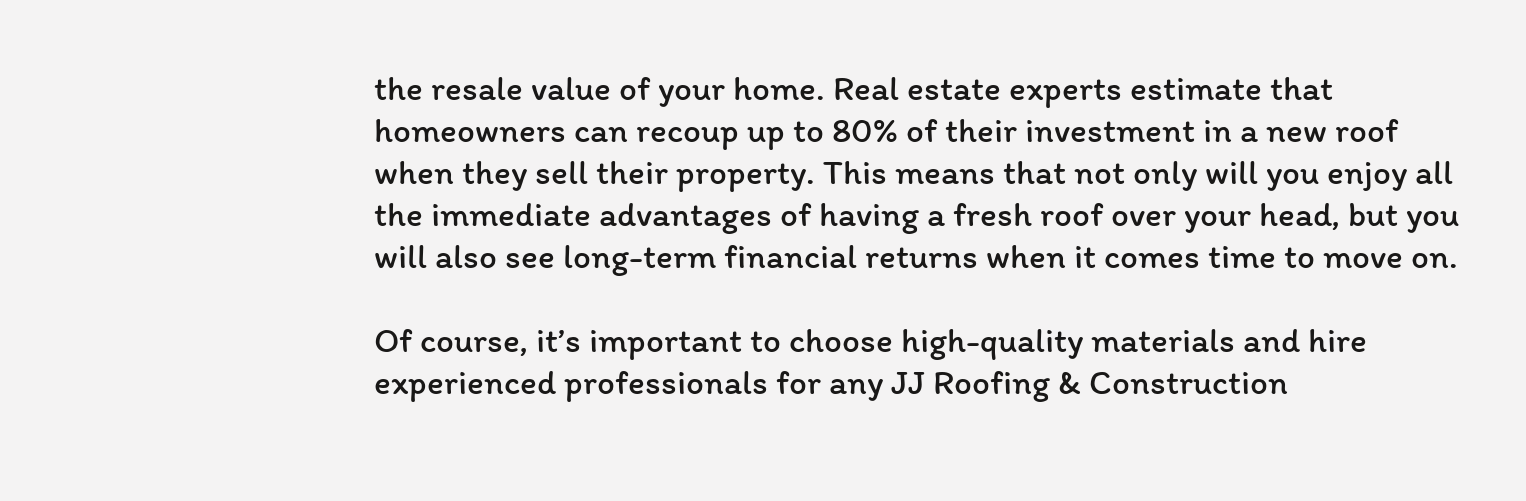the resale value of your home. Real estate experts estimate that homeowners can recoup up to 80% of their investment in a new roof when they sell their property. This means that not only will you enjoy all the immediate advantages of having a fresh roof over your head, but you will also see long-term financial returns when it comes time to move on.

Of course, it’s important to choose high-quality materials and hire experienced professionals for any JJ Roofing & Construction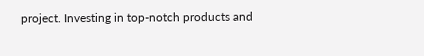project. Investing in top-notch products and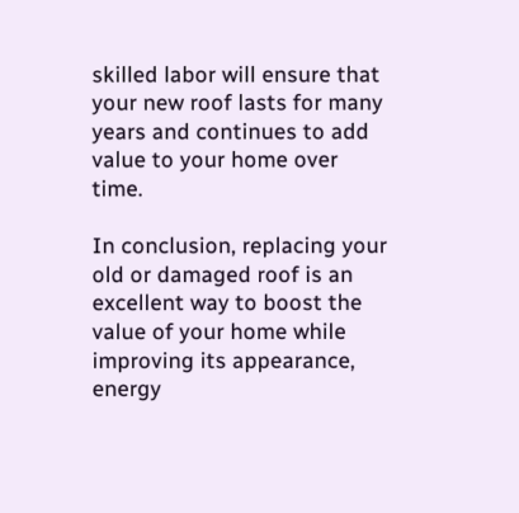skilled labor will ensure that your new roof lasts for many years and continues to add value to your home over time.

In conclusion, replacing your old or damaged roof is an excellent way to boost the value of your home while improving its appearance, energy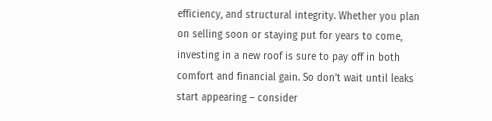efficiency, and structural integrity. Whether you plan on selling soon or staying put for years to come, investing in a new roof is sure to pay off in both comfort and financial gain. So don’t wait until leaks start appearing – consider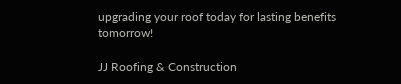upgrading your roof today for lasting benefits tomorrow!

JJ Roofing & Construction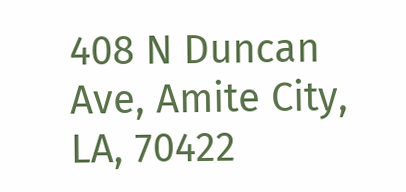408 N Duncan Ave, Amite City, LA, 70422